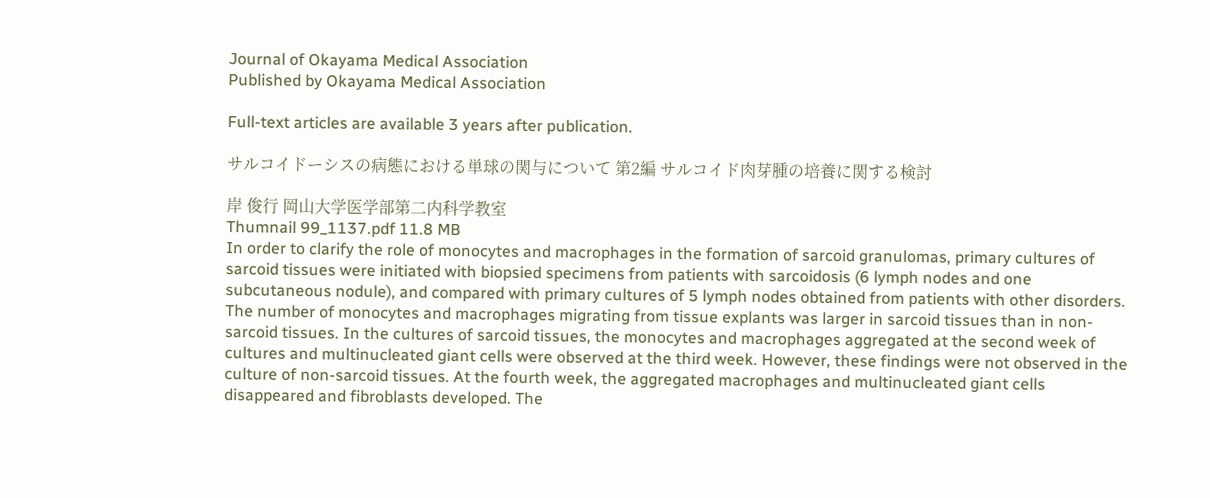Journal of Okayama Medical Association
Published by Okayama Medical Association

Full-text articles are available 3 years after publication.

サルコイドーシスの病態における単球の関与について 第2編 サルコイド肉芽腫の培養に関する検討

岸 俊行 岡山大学医学部第二内科学教室
Thumnail 99_1137.pdf 11.8 MB
In order to clarify the role of monocytes and macrophages in the formation of sarcoid granulomas, primary cultures of sarcoid tissues were initiated with biopsied specimens from patients with sarcoidosis (6 lymph nodes and one subcutaneous nodule), and compared with primary cultures of 5 lymph nodes obtained from patients with other disorders. The number of monocytes and macrophages migrating from tissue explants was larger in sarcoid tissues than in non-sarcoid tissues. In the cultures of sarcoid tissues, the monocytes and macrophages aggregated at the second week of cultures and multinucleated giant cells were observed at the third week. However, these findings were not observed in the culture of non-sarcoid tissues. At the fourth week, the aggregated macrophages and multinucleated giant cells disappeared and fibroblasts developed. The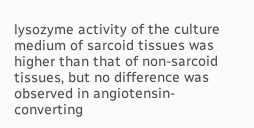lysozyme activity of the culture medium of sarcoid tissues was higher than that of non-sarcoid tissues, but no difference was observed in angiotensin-converting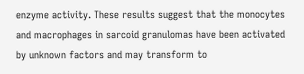enzyme activity. These results suggest that the monocytes and macrophages in sarcoid granulomas have been activated by unknown factors and may transform to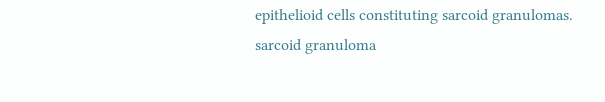epithelioid cells constituting sarcoid granulomas.
sarcoid granuloma